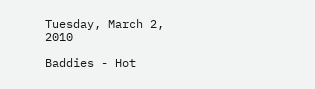Tuesday, March 2, 2010

Baddies - Hot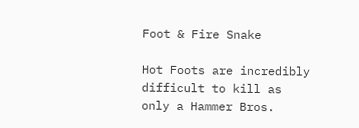Foot & Fire Snake

Hot Foots are incredibly difficult to kill as only a Hammer Bros.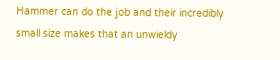Hammer can do the job and their incredibly small size makes that an unwieldy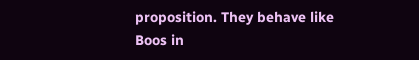proposition. They behave like Boos in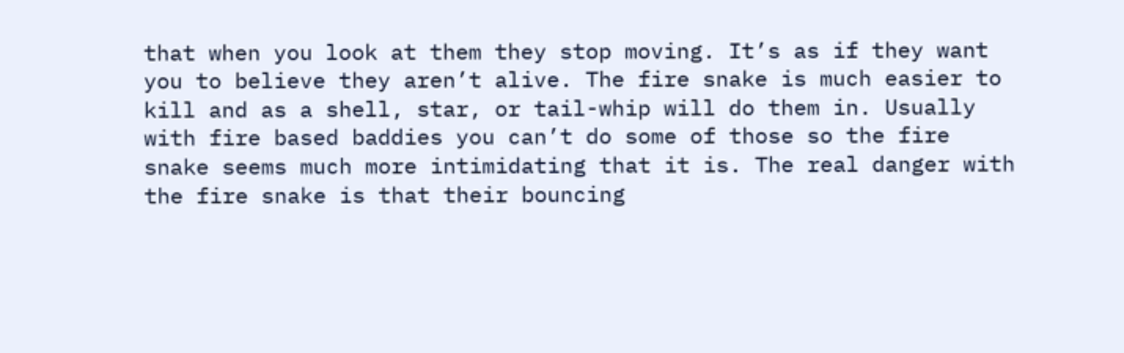that when you look at them they stop moving. It’s as if they want you to believe they aren’t alive. The fire snake is much easier to kill and as a shell, star, or tail-whip will do them in. Usually with fire based baddies you can’t do some of those so the fire snake seems much more intimidating that it is. The real danger with the fire snake is that their bouncing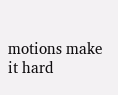motions make it hard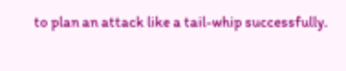to plan an attack like a tail-whip successfully.